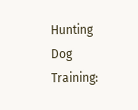Hunting Dog Training: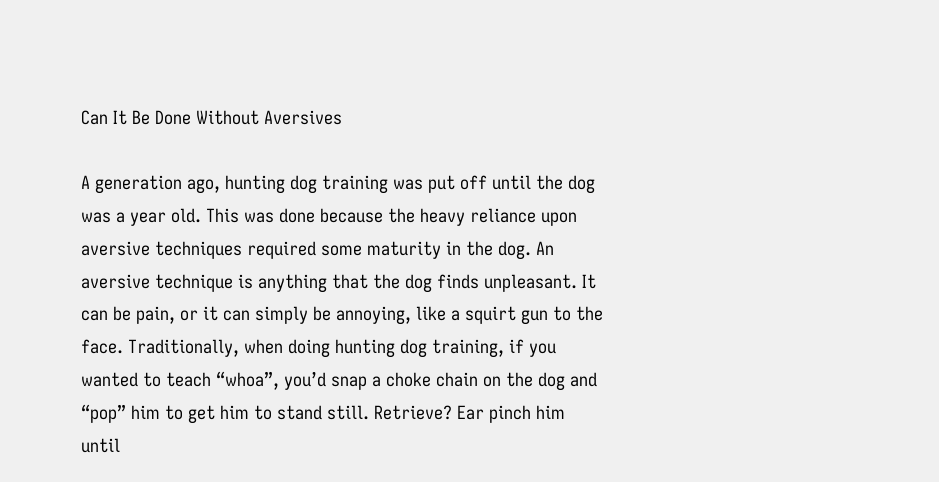Can It Be Done Without Aversives

A generation ago, hunting dog training was put off until the dog was a year old. This was done because the heavy reliance upon aversive techniques required some maturity in the dog. An aversive technique is anything that the dog finds unpleasant. It can be pain, or it can simply be annoying, like a squirt gun to the face. Traditionally, when doing hunting dog training, if you wanted to teach “whoa”, you’d snap a choke chain on the dog and “pop” him to get him to stand still. Retrieve? Ear pinch him until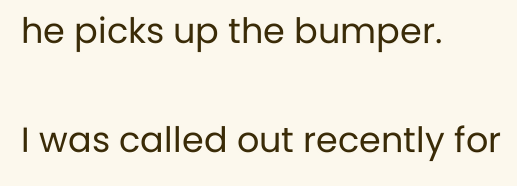he picks up the bumper.

I was called out recently for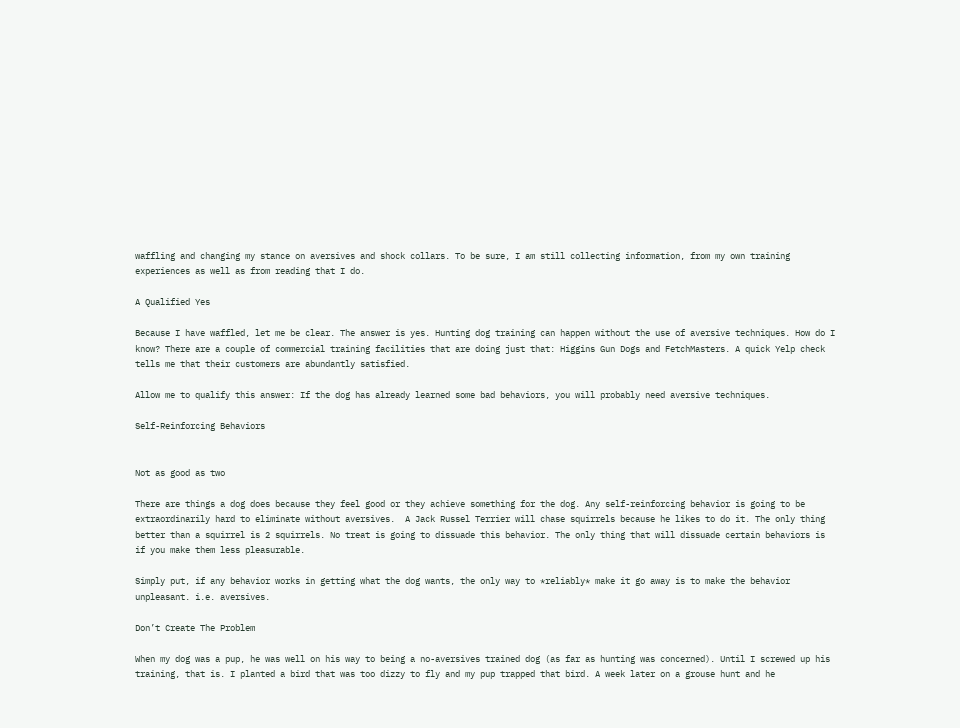waffling and changing my stance on aversives and shock collars. To be sure, I am still collecting information, from my own training experiences as well as from reading that I do.

A Qualified Yes

Because I have waffled, let me be clear. The answer is yes. Hunting dog training can happen without the use of aversive techniques. How do I know? There are a couple of commercial training facilities that are doing just that: Higgins Gun Dogs and FetchMasters. A quick Yelp check tells me that their customers are abundantly satisfied.

Allow me to qualify this answer: If the dog has already learned some bad behaviors, you will probably need aversive techniques.

Self-Reinforcing Behaviors


Not as good as two

There are things a dog does because they feel good or they achieve something for the dog. Any self-reinforcing behavior is going to be extraordinarily hard to eliminate without aversives.  A Jack Russel Terrier will chase squirrels because he likes to do it. The only thing better than a squirrel is 2 squirrels. No treat is going to dissuade this behavior. The only thing that will dissuade certain behaviors is if you make them less pleasurable.

Simply put, if any behavior works in getting what the dog wants, the only way to *reliably* make it go away is to make the behavior unpleasant. i.e. aversives.

Don’t Create The Problem

When my dog was a pup, he was well on his way to being a no-aversives trained dog (as far as hunting was concerned). Until I screwed up his training, that is. I planted a bird that was too dizzy to fly and my pup trapped that bird. A week later on a grouse hunt and he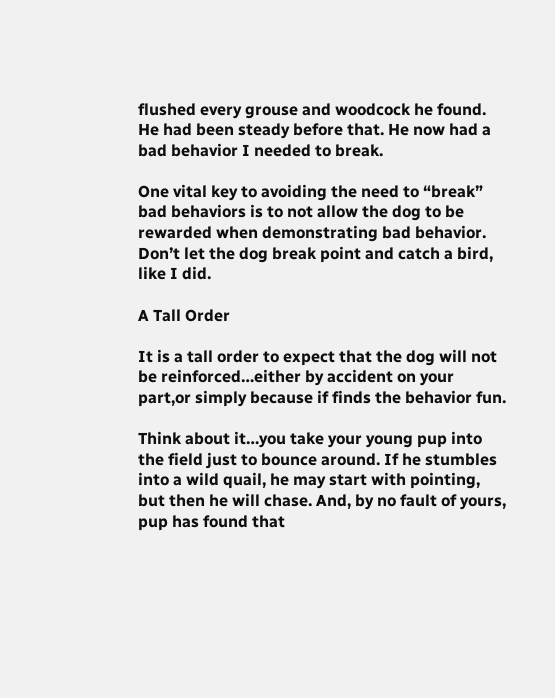flushed every grouse and woodcock he found. He had been steady before that. He now had a bad behavior I needed to break.

One vital key to avoiding the need to “break” bad behaviors is to not allow the dog to be rewarded when demonstrating bad behavior. Don’t let the dog break point and catch a bird, like I did.

A Tall Order

It is a tall order to expect that the dog will not be reinforced…either by accident on your part,or simply because if finds the behavior fun.

Think about it…you take your young pup into the field just to bounce around. If he stumbles into a wild quail, he may start with pointing, but then he will chase. And, by no fault of yours, pup has found that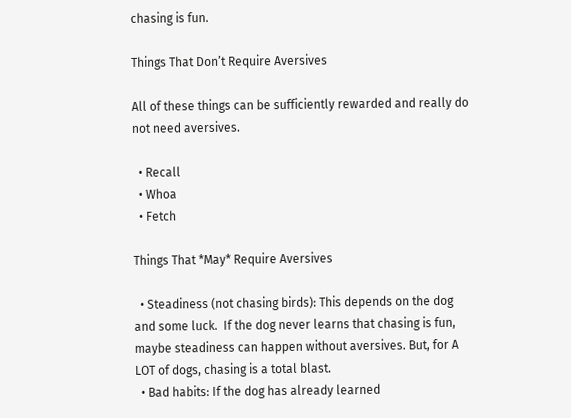chasing is fun.

Things That Don’t Require Aversives

All of these things can be sufficiently rewarded and really do not need aversives.

  • Recall
  • Whoa
  • Fetch

Things That *May* Require Aversives

  • Steadiness (not chasing birds): This depends on the dog and some luck.  If the dog never learns that chasing is fun, maybe steadiness can happen without aversives. But, for A LOT of dogs, chasing is a total blast.
  • Bad habits: If the dog has already learned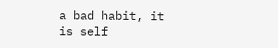a bad habit, it is self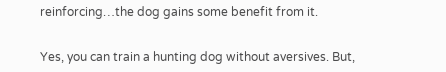reinforcing…the dog gains some benefit from it.


Yes, you can train a hunting dog without aversives. But,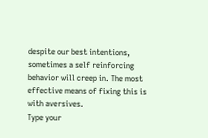despite our best intentions, sometimes a self reinforcing behavior will creep in. The most effective means of fixing this is with aversives.
Type your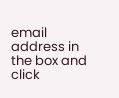email address in the box and click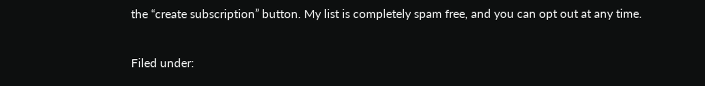the “create subscription” button. My list is completely spam free, and you can opt out at any time.

Filed under: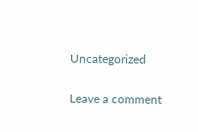Uncategorized

Leave a comment